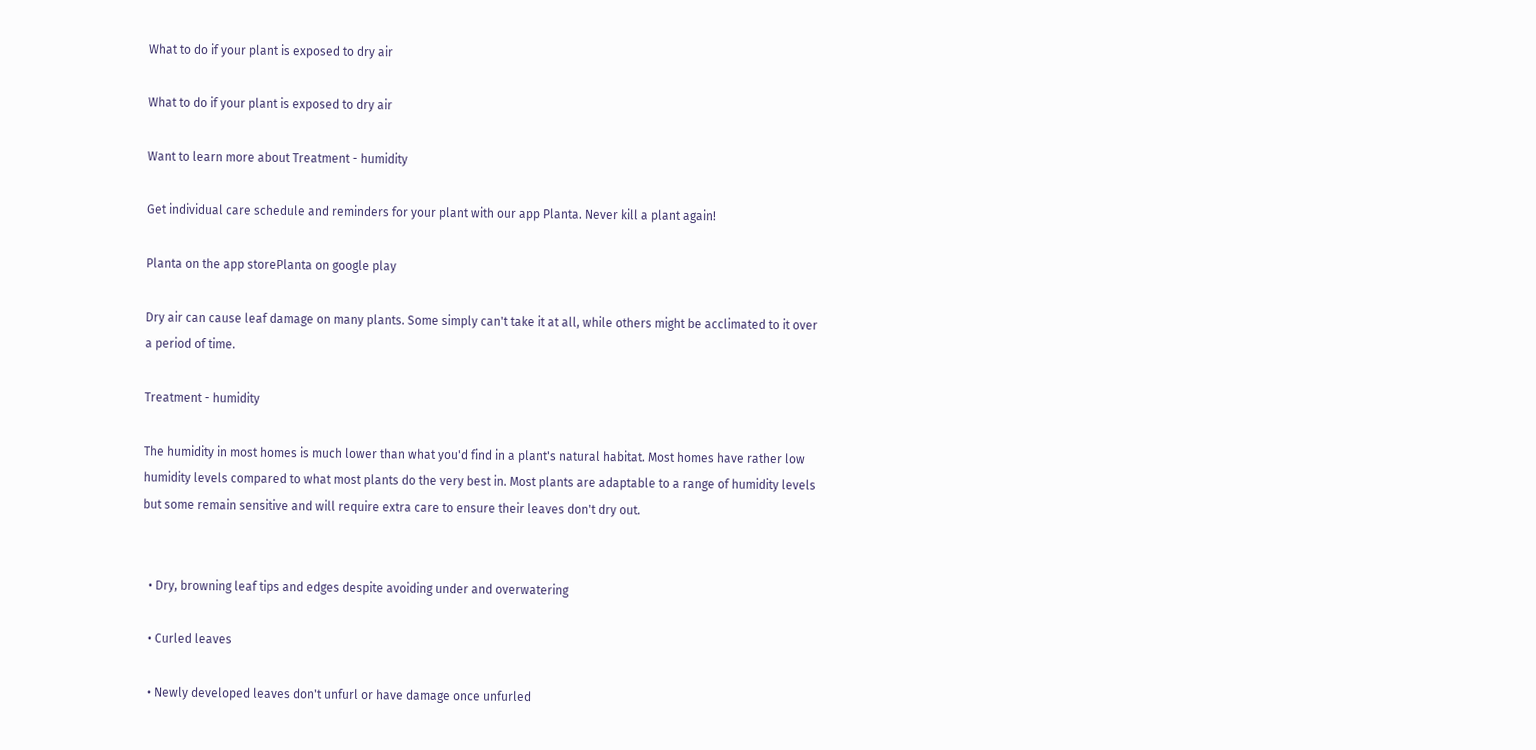What to do if your plant is exposed to dry air

What to do if your plant is exposed to dry air

Want to learn more about Treatment - humidity

Get individual care schedule and reminders for your plant with our app Planta. Never kill a plant again!

Planta on the app storePlanta on google play

Dry air can cause leaf damage on many plants. Some simply can't take it at all, while others might be acclimated to it over a period of time.

Treatment - humidity

The humidity in most homes is much lower than what you'd find in a plant's natural habitat. Most homes have rather low humidity levels compared to what most plants do the very best in. Most plants are adaptable to a range of humidity levels but some remain sensitive and will require extra care to ensure their leaves don't dry out.


  • Dry, browning leaf tips and edges despite avoiding under and overwatering

  • Curled leaves

  • Newly developed leaves don't unfurl or have damage once unfurled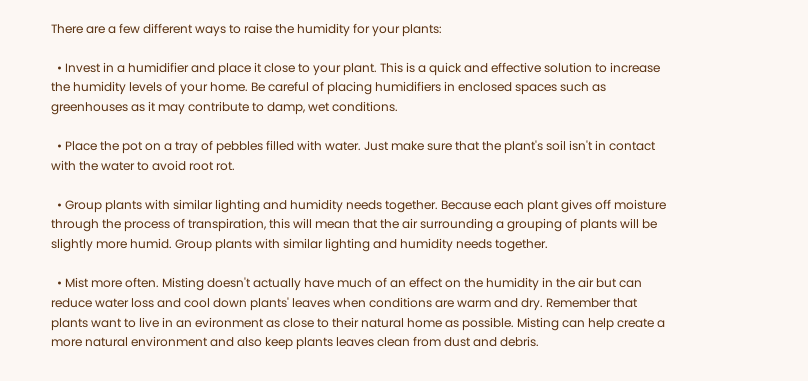There are a few different ways to raise the humidity for your plants:

  • Invest in a humidifier and place it close to your plant. This is a quick and effective solution to increase the humidity levels of your home. Be careful of placing humidifiers in enclosed spaces such as greenhouses as it may contribute to damp, wet conditions.

  • Place the pot on a tray of pebbles filled with water. Just make sure that the plant's soil isn't in contact with the water to avoid root rot.

  • Group plants with similar lighting and humidity needs together. Because each plant gives off moisture through the process of transpiration, this will mean that the air surrounding a grouping of plants will be slightly more humid. Group plants with similar lighting and humidity needs together.

  • Mist more often. Misting doesn't actually have much of an effect on the humidity in the air but can reduce water loss and cool down plants' leaves when conditions are warm and dry. Remember that plants want to live in an evironment as close to their natural home as possible. Misting can help create a more natural environment and also keep plants leaves clean from dust and debris.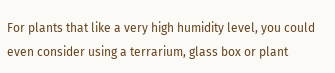For plants that like a very high humidity level, you could even consider using a terrarium, glass box or plant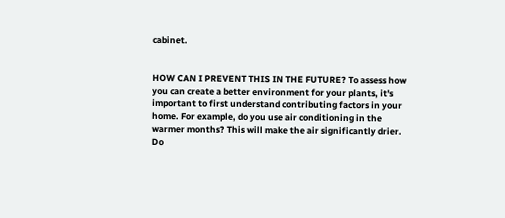cabinet.


HOW CAN I PREVENT THIS IN THE FUTURE? To assess how you can create a better environment for your plants, it's important to first understand contributing factors in your home. For example, do you use air conditioning in the warmer months? This will make the air significantly drier. Do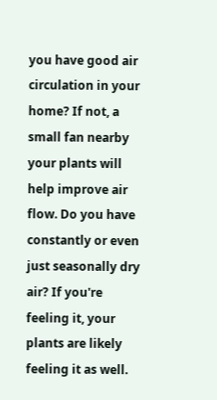you have good air circulation in your home? If not, a small fan nearby your plants will help improve air flow. Do you have constantly or even just seasonally dry air? If you're feeling it, your plants are likely feeling it as well.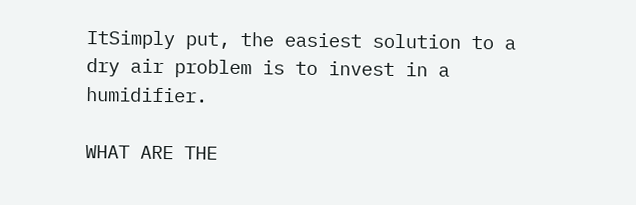ItSimply put, the easiest solution to a dry air problem is to invest in a humidifier.

WHAT ARE THE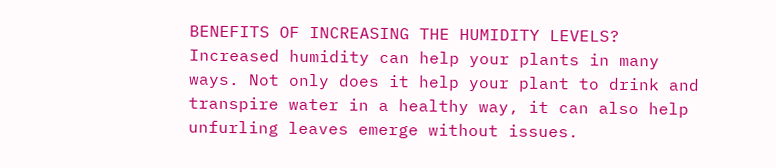BENEFITS OF INCREASING THE HUMIDITY LEVELS? Increased humidity can help your plants in many ways. Not only does it help your plant to drink and transpire water in a healthy way, it can also help unfurling leaves emerge without issues.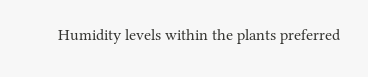Humidity levels within the plants preferred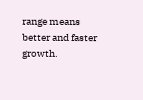range means better and faster growth.